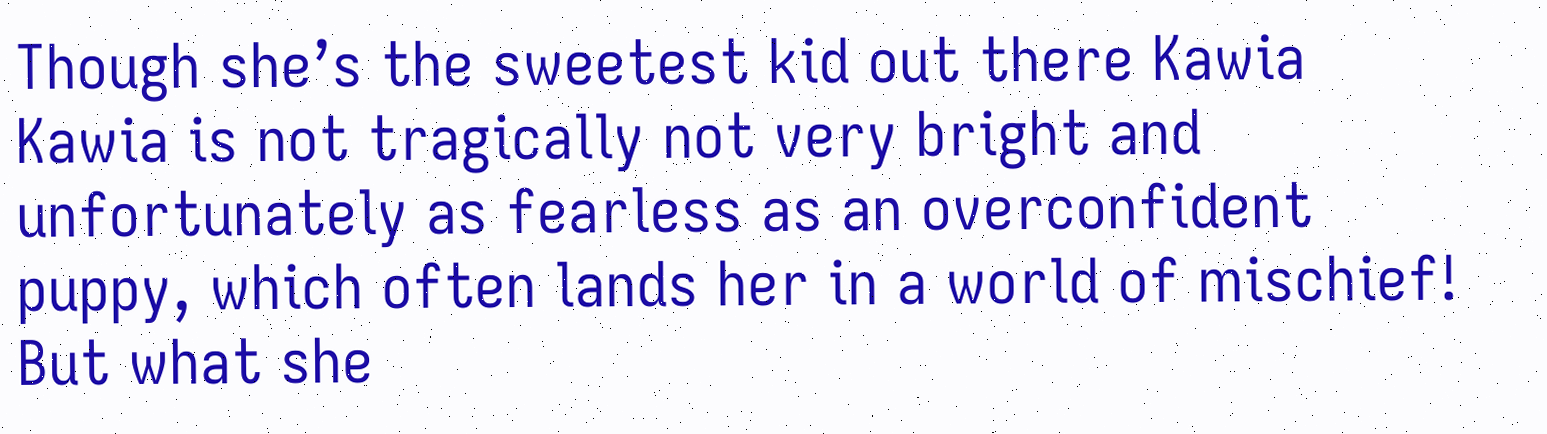Though she’s the sweetest kid out there Kawia Kawia is not tragically not very bright and unfortunately as fearless as an overconfident puppy, which often lands her in a world of mischief! But what she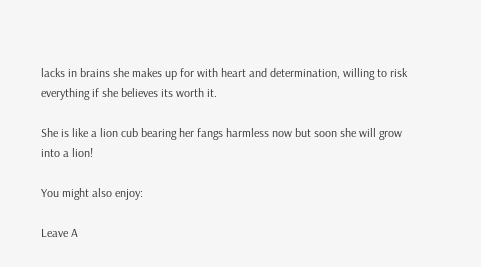lacks in brains she makes up for with heart and determination, willing to risk everything if she believes its worth it.

She is like a lion cub bearing her fangs harmless now but soon she will grow into a lion!

You might also enjoy:

Leave A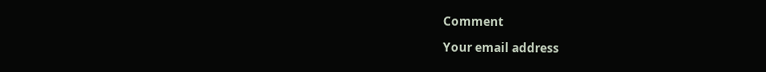Comment

Your email address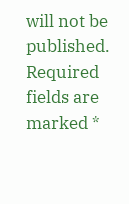will not be published. Required fields are marked *